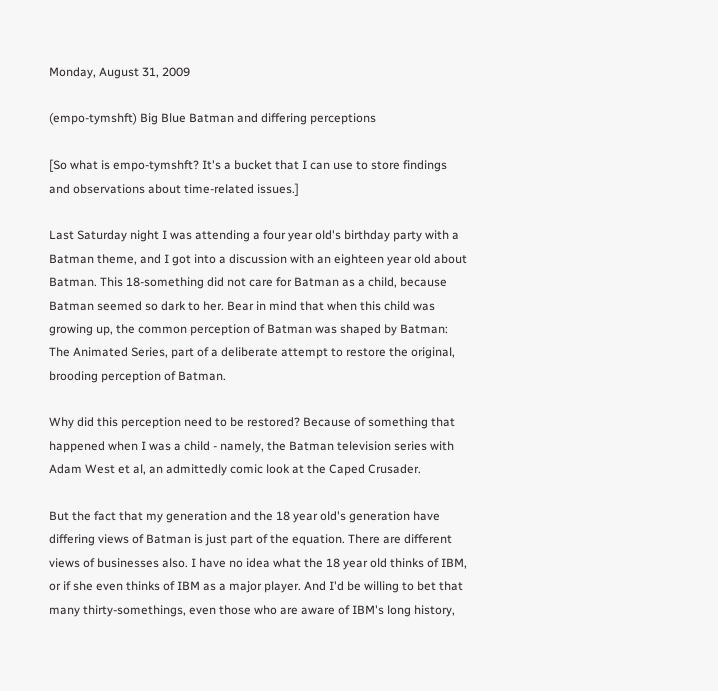Monday, August 31, 2009

(empo-tymshft) Big Blue Batman and differing perceptions

[So what is empo-tymshft? It's a bucket that I can use to store findings and observations about time-related issues.]

Last Saturday night I was attending a four year old's birthday party with a Batman theme, and I got into a discussion with an eighteen year old about Batman. This 18-something did not care for Batman as a child, because Batman seemed so dark to her. Bear in mind that when this child was growing up, the common perception of Batman was shaped by Batman: The Animated Series, part of a deliberate attempt to restore the original, brooding perception of Batman.

Why did this perception need to be restored? Because of something that happened when I was a child - namely, the Batman television series with Adam West et al, an admittedly comic look at the Caped Crusader.

But the fact that my generation and the 18 year old's generation have differing views of Batman is just part of the equation. There are different views of businesses also. I have no idea what the 18 year old thinks of IBM, or if she even thinks of IBM as a major player. And I'd be willing to bet that many thirty-somethings, even those who are aware of IBM's long history,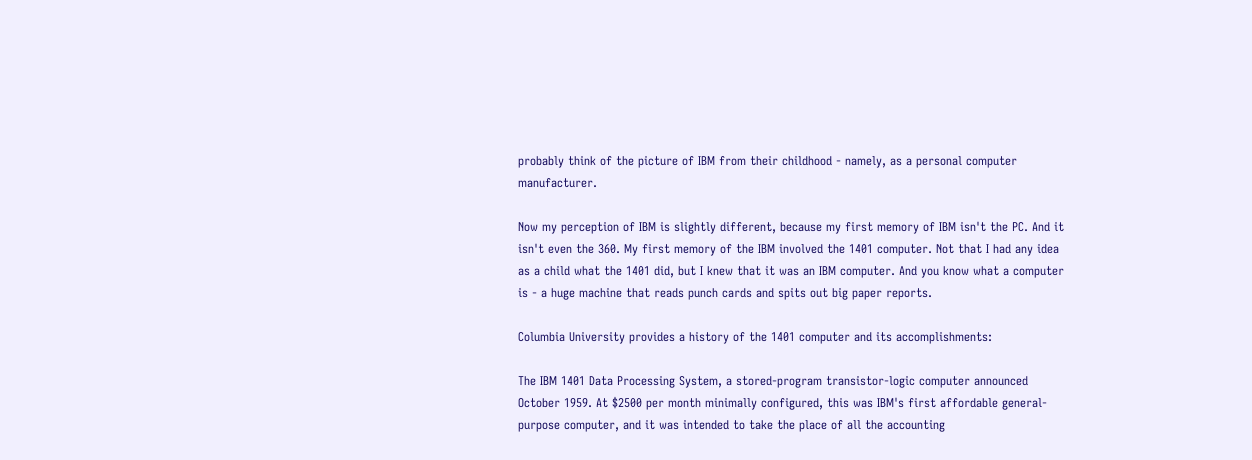probably think of the picture of IBM from their childhood - namely, as a personal computer manufacturer.

Now my perception of IBM is slightly different, because my first memory of IBM isn't the PC. And it isn't even the 360. My first memory of the IBM involved the 1401 computer. Not that I had any idea as a child what the 1401 did, but I knew that it was an IBM computer. And you know what a computer is - a huge machine that reads punch cards and spits out big paper reports.

Columbia University provides a history of the 1401 computer and its accomplishments:

The IBM 1401 Data Processing System, a stored-program transistor-logic computer announced October 1959. At $2500 per month minimally configured, this was IBM's first affordable general-purpose computer, and it was intended to take the place of all the accounting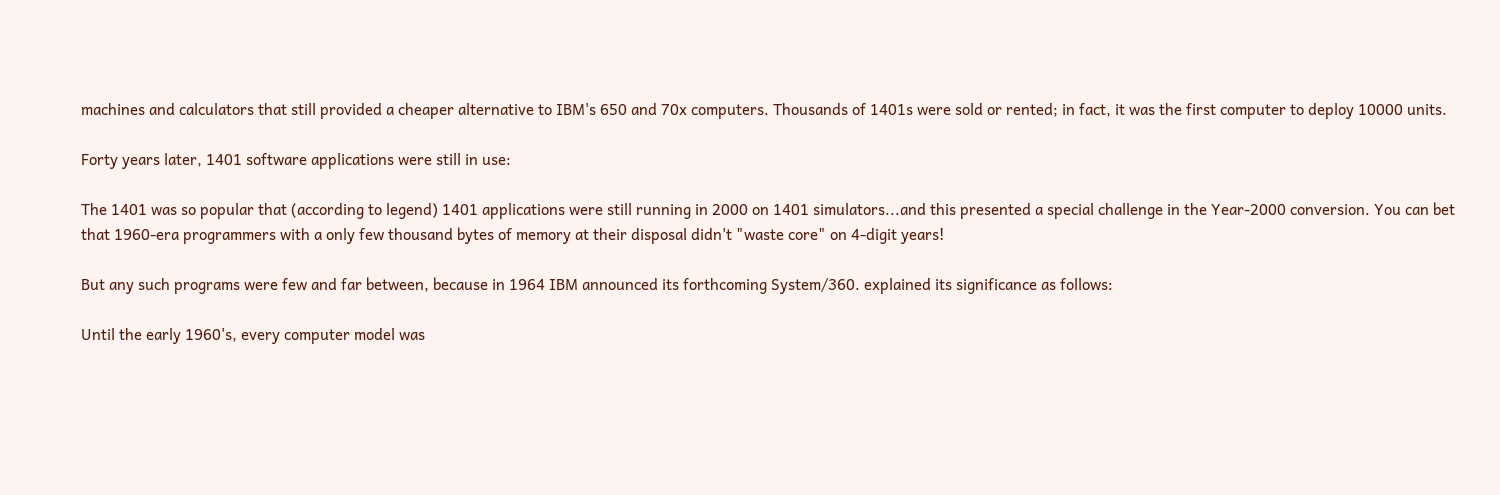machines and calculators that still provided a cheaper alternative to IBM's 650 and 70x computers. Thousands of 1401s were sold or rented; in fact, it was the first computer to deploy 10000 units.

Forty years later, 1401 software applications were still in use:

The 1401 was so popular that (according to legend) 1401 applications were still running in 2000 on 1401 simulators...and this presented a special challenge in the Year-2000 conversion. You can bet that 1960-era programmers with a only few thousand bytes of memory at their disposal didn't "waste core" on 4-digit years!

But any such programs were few and far between, because in 1964 IBM announced its forthcoming System/360. explained its significance as follows:

Until the early 1960's, every computer model was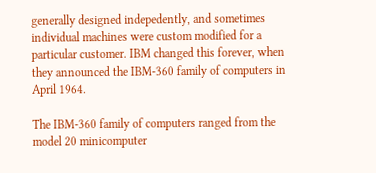generally designed indepedently, and sometimes individual machines were custom modified for a particular customer. IBM changed this forever, when they announced the IBM-360 family of computers in April 1964.

The IBM-360 family of computers ranged from the model 20 minicomputer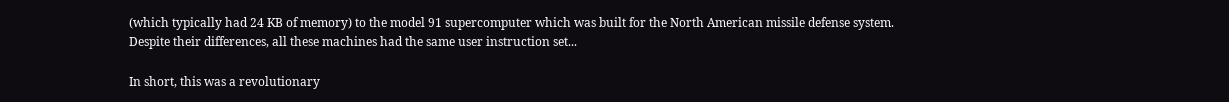(which typically had 24 KB of memory) to the model 91 supercomputer which was built for the North American missile defense system. Despite their differences, all these machines had the same user instruction set...

In short, this was a revolutionary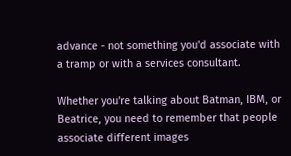advance - not something you'd associate with a tramp or with a services consultant.

Whether you're talking about Batman, IBM, or Beatrice, you need to remember that people associate different images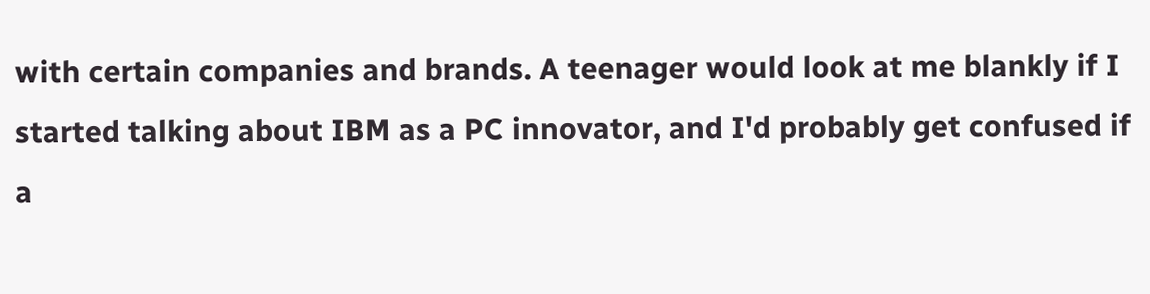with certain companies and brands. A teenager would look at me blankly if I started talking about IBM as a PC innovator, and I'd probably get confused if a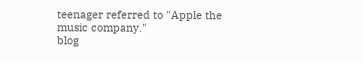teenager referred to "Apple the music company."
blog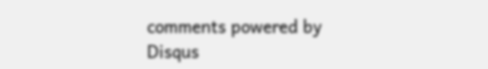comments powered by Disqus